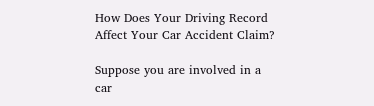How Does Your Driving Record Affect Your Car Accident Claim?

Suppose you are involved in a car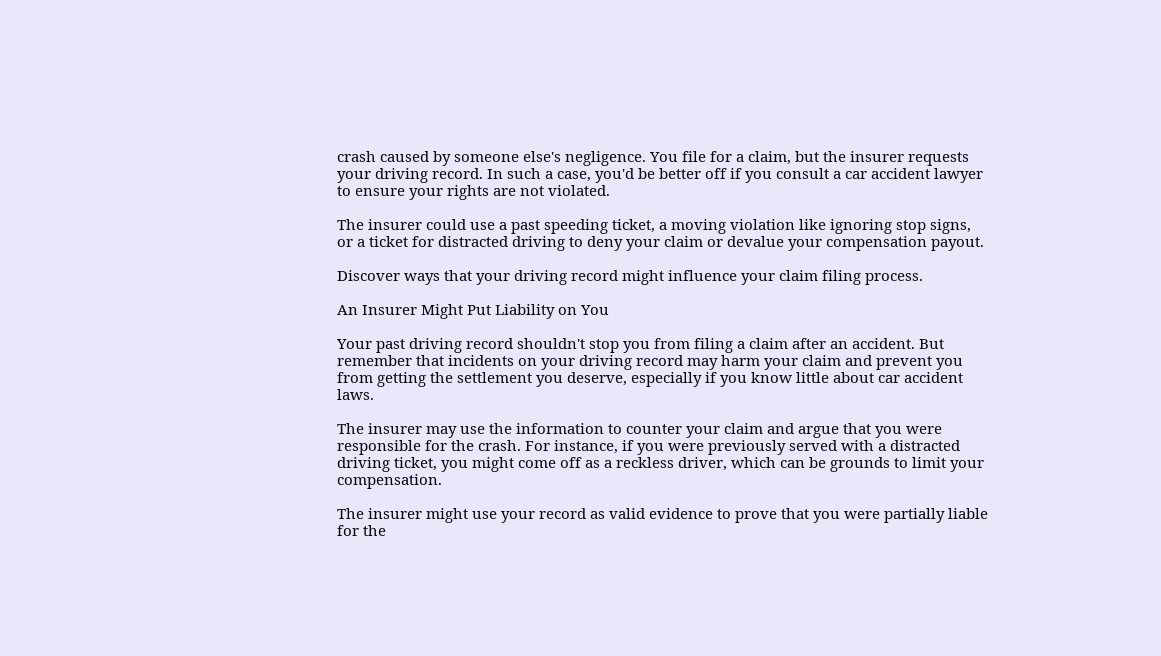crash caused by someone else's negligence. You file for a claim, but the insurer requests your driving record. In such a case, you'd be better off if you consult a car accident lawyer to ensure your rights are not violated.

The insurer could use a past speeding ticket, a moving violation like ignoring stop signs, or a ticket for distracted driving to deny your claim or devalue your compensation payout.

Discover ways that your driving record might influence your claim filing process.

An Insurer Might Put Liability on You

Your past driving record shouldn't stop you from filing a claim after an accident. But remember that incidents on your driving record may harm your claim and prevent you from getting the settlement you deserve, especially if you know little about car accident laws.

The insurer may use the information to counter your claim and argue that you were responsible for the crash. For instance, if you were previously served with a distracted driving ticket, you might come off as a reckless driver, which can be grounds to limit your compensation.

The insurer might use your record as valid evidence to prove that you were partially liable for the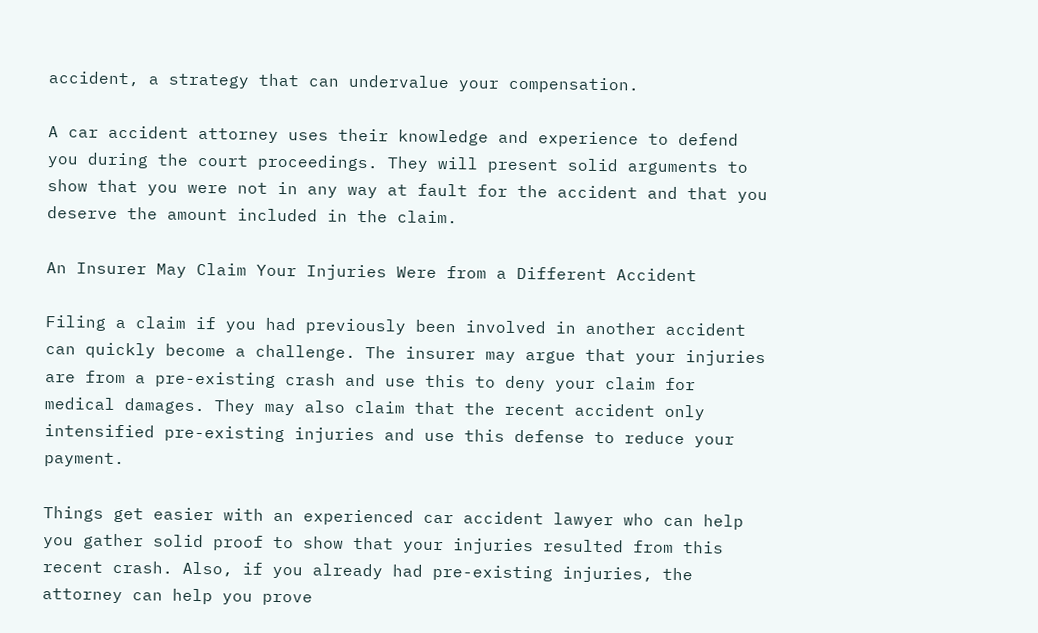accident, a strategy that can undervalue your compensation.

A car accident attorney uses their knowledge and experience to defend you during the court proceedings. They will present solid arguments to show that you were not in any way at fault for the accident and that you deserve the amount included in the claim.

An Insurer May Claim Your Injuries Were from a Different Accident

Filing a claim if you had previously been involved in another accident can quickly become a challenge. The insurer may argue that your injuries are from a pre-existing crash and use this to deny your claim for medical damages. They may also claim that the recent accident only intensified pre-existing injuries and use this defense to reduce your payment.

Things get easier with an experienced car accident lawyer who can help you gather solid proof to show that your injuries resulted from this recent crash. Also, if you already had pre-existing injuries, the attorney can help you prove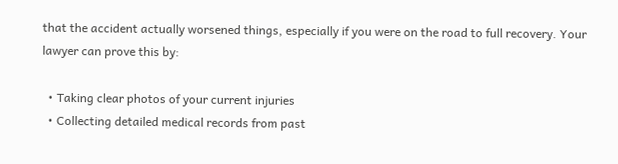that the accident actually worsened things, especially if you were on the road to full recovery. Your lawyer can prove this by:

  • Taking clear photos of your current injuries
  • Collecting detailed medical records from past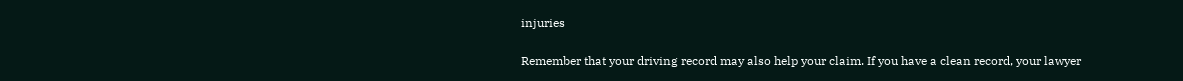injuries

Remember that your driving record may also help your claim. If you have a clean record, your lawyer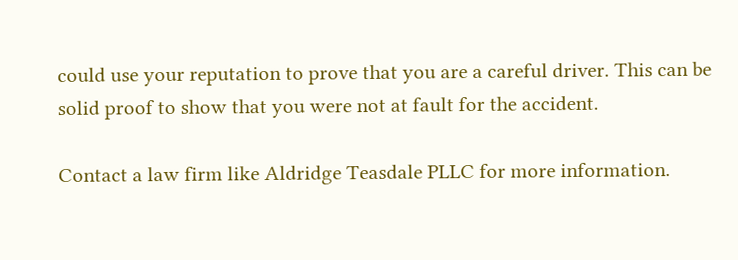could use your reputation to prove that you are a careful driver. This can be solid proof to show that you were not at fault for the accident.

Contact a law firm like Aldridge Teasdale PLLC for more information.